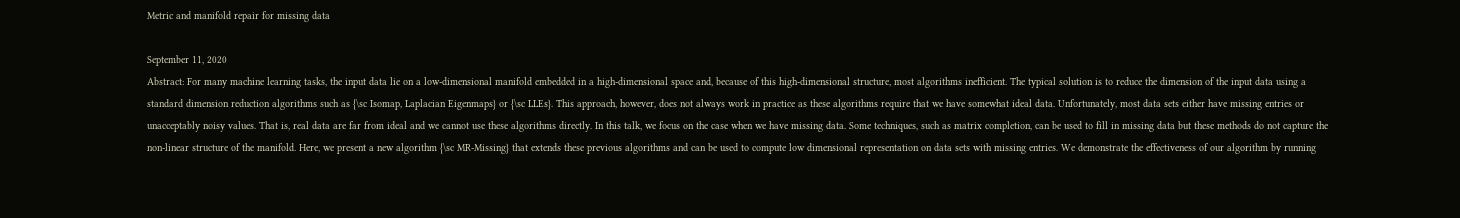Metric and manifold repair for missing data

September 11, 2020
Abstract: For many machine learning tasks, the input data lie on a low-dimensional manifold embedded in a high-dimensional space and, because of this high-dimensional structure, most algorithms inefficient. The typical solution is to reduce the dimension of the input data using a standard dimension reduction algorithms such as {\sc Isomap, Laplacian Eigenmaps} or {\sc LLEs}. This approach, however, does not always work in practice as these algorithms require that we have somewhat ideal data. Unfortunately, most data sets either have missing entries or unacceptably noisy values. That is, real data are far from ideal and we cannot use these algorithms directly. In this talk, we focus on the case when we have missing data. Some techniques, such as matrix completion, can be used to fill in missing data but these methods do not capture the non-linear structure of the manifold. Here, we present a new algorithm {\sc MR-Missing} that extends these previous algorithms and can be used to compute low dimensional representation on data sets with missing entries. We demonstrate the effectiveness of our algorithm by running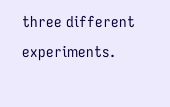three different experiments.